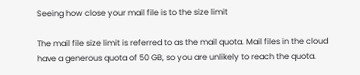Seeing how close your mail file is to the size limit

The mail file size limit is referred to as the mail quota. Mail files in the cloud have a generous quota of 50 GB, so you are unlikely to reach the quota.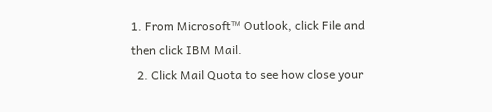1. From Microsoft™ Outlook, click File and then click IBM Mail.
  2. Click Mail Quota to see how close your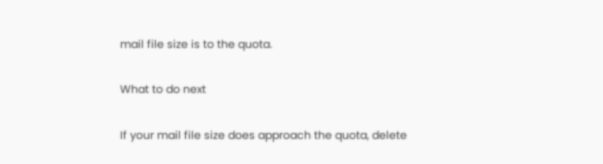mail file size is to the quota.

What to do next

If your mail file size does approach the quota, delete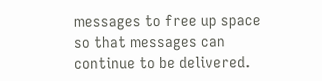messages to free up space so that messages can continue to be delivered.